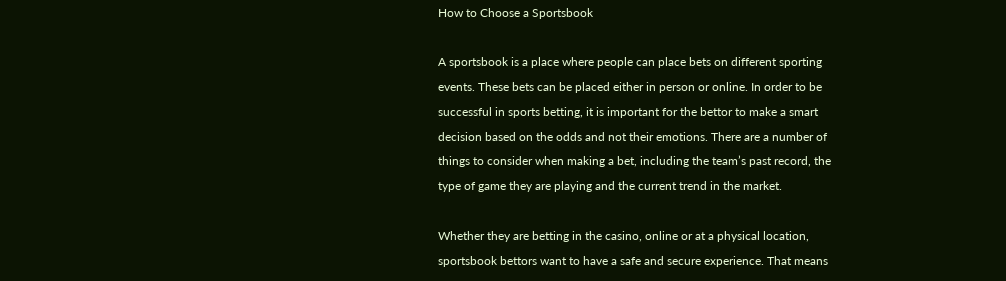How to Choose a Sportsbook

A sportsbook is a place where people can place bets on different sporting events. These bets can be placed either in person or online. In order to be successful in sports betting, it is important for the bettor to make a smart decision based on the odds and not their emotions. There are a number of things to consider when making a bet, including the team’s past record, the type of game they are playing and the current trend in the market.

Whether they are betting in the casino, online or at a physical location, sportsbook bettors want to have a safe and secure experience. That means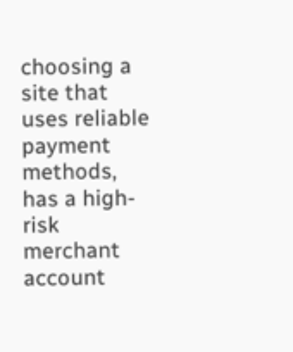choosing a site that uses reliable payment methods, has a high-risk merchant account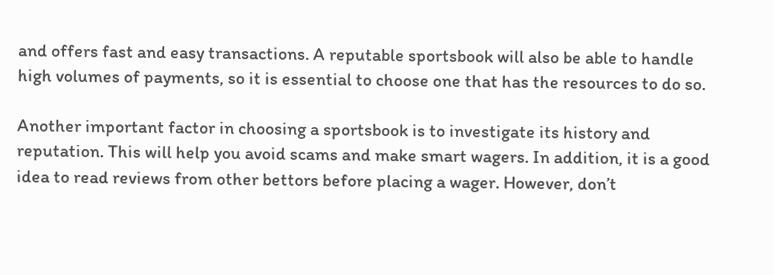and offers fast and easy transactions. A reputable sportsbook will also be able to handle high volumes of payments, so it is essential to choose one that has the resources to do so.

Another important factor in choosing a sportsbook is to investigate its history and reputation. This will help you avoid scams and make smart wagers. In addition, it is a good idea to read reviews from other bettors before placing a wager. However, don’t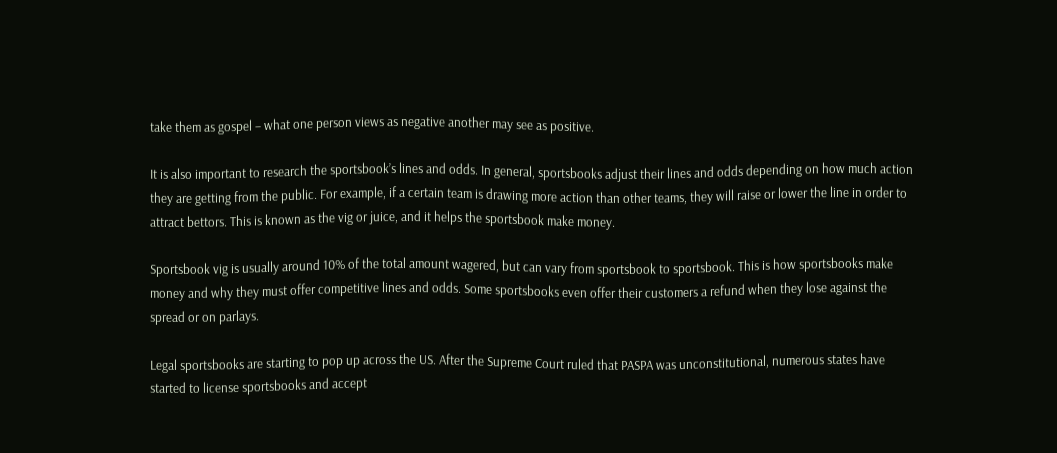take them as gospel – what one person views as negative another may see as positive.

It is also important to research the sportsbook’s lines and odds. In general, sportsbooks adjust their lines and odds depending on how much action they are getting from the public. For example, if a certain team is drawing more action than other teams, they will raise or lower the line in order to attract bettors. This is known as the vig or juice, and it helps the sportsbook make money.

Sportsbook vig is usually around 10% of the total amount wagered, but can vary from sportsbook to sportsbook. This is how sportsbooks make money and why they must offer competitive lines and odds. Some sportsbooks even offer their customers a refund when they lose against the spread or on parlays.

Legal sportsbooks are starting to pop up across the US. After the Supreme Court ruled that PASPA was unconstitutional, numerous states have started to license sportsbooks and accept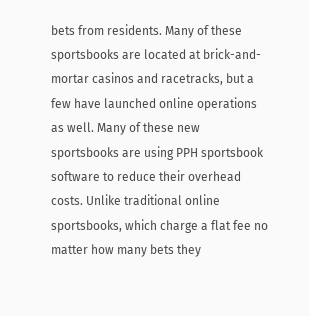bets from residents. Many of these sportsbooks are located at brick-and-mortar casinos and racetracks, but a few have launched online operations as well. Many of these new sportsbooks are using PPH sportsbook software to reduce their overhead costs. Unlike traditional online sportsbooks, which charge a flat fee no matter how many bets they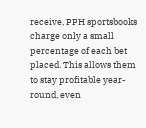receive, PPH sportsbooks charge only a small percentage of each bet placed. This allows them to stay profitable year-round, even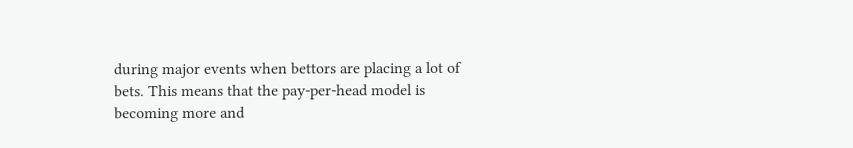during major events when bettors are placing a lot of bets. This means that the pay-per-head model is becoming more and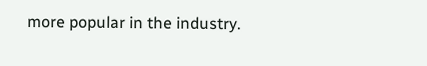more popular in the industry.